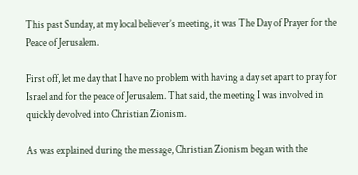This past Sunday, at my local believer’s meeting, it was The Day of Prayer for the Peace of Jerusalem.

First off, let me day that I have no problem with having a day set apart to pray for Israel and for the peace of Jerusalem. That said, the meeting I was involved in quickly devolved into Christian Zionism.

As was explained during the message, Christian Zionism began with the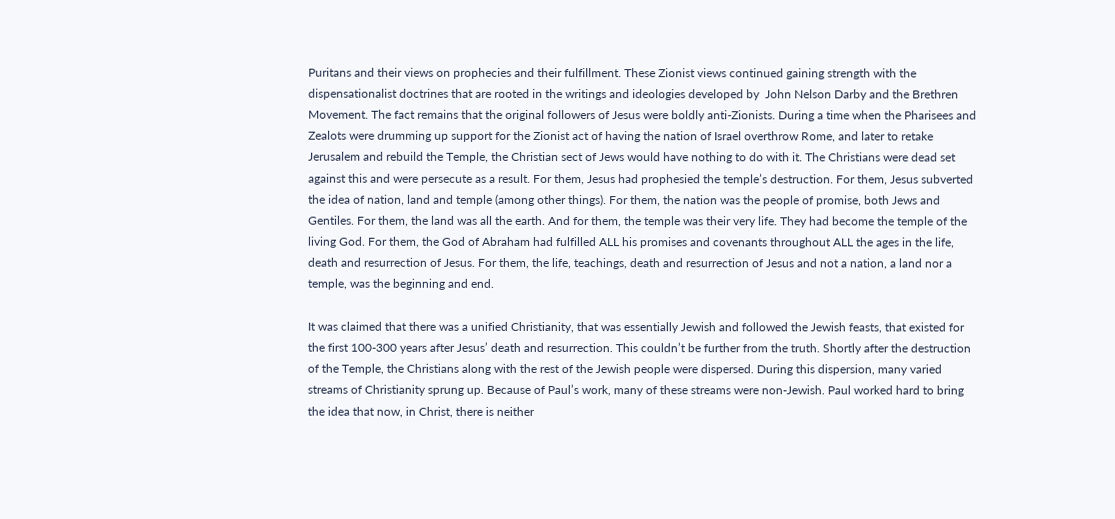Puritans and their views on prophecies and their fulfillment. These Zionist views continued gaining strength with the dispensationalist doctrines that are rooted in the writings and ideologies developed by  John Nelson Darby and the Brethren Movement. The fact remains that the original followers of Jesus were boldly anti-Zionists. During a time when the Pharisees and Zealots were drumming up support for the Zionist act of having the nation of Israel overthrow Rome, and later to retake Jerusalem and rebuild the Temple, the Christian sect of Jews would have nothing to do with it. The Christians were dead set against this and were persecute as a result. For them, Jesus had prophesied the temple’s destruction. For them, Jesus subverted the idea of nation, land and temple (among other things). For them, the nation was the people of promise, both Jews and Gentiles. For them, the land was all the earth. And for them, the temple was their very life. They had become the temple of the living God. For them, the God of Abraham had fulfilled ALL his promises and covenants throughout ALL the ages in the life, death and resurrection of Jesus. For them, the life, teachings, death and resurrection of Jesus and not a nation, a land nor a temple, was the beginning and end.

It was claimed that there was a unified Christianity, that was essentially Jewish and followed the Jewish feasts, that existed for the first 100-300 years after Jesus’ death and resurrection. This couldn’t be further from the truth. Shortly after the destruction of the Temple, the Christians along with the rest of the Jewish people were dispersed. During this dispersion, many varied streams of Christianity sprung up. Because of Paul’s work, many of these streams were non-Jewish. Paul worked hard to bring the idea that now, in Christ, there is neither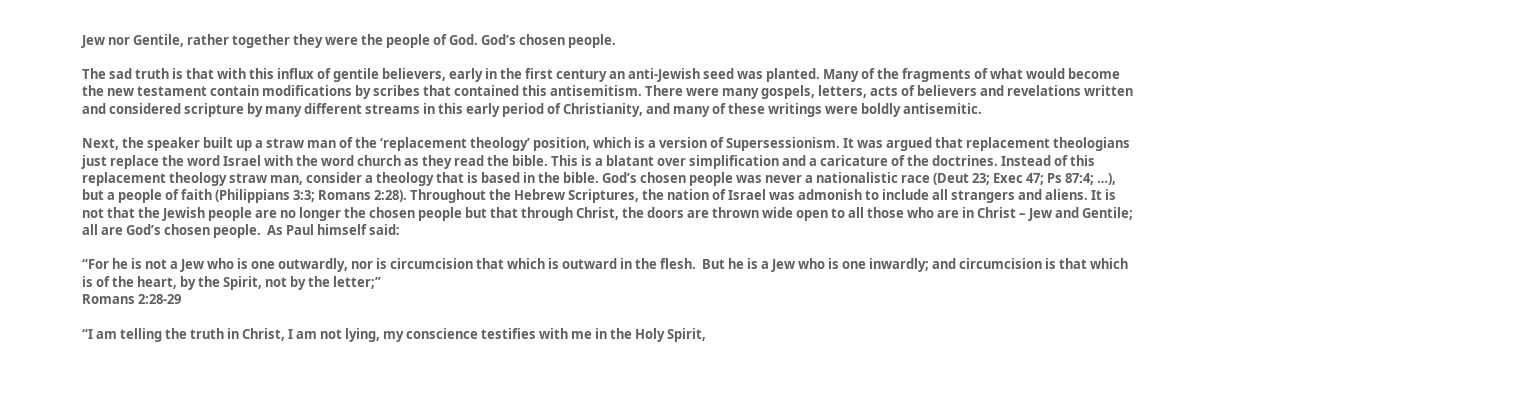Jew nor Gentile, rather together they were the people of God. God’s chosen people.

The sad truth is that with this influx of gentile believers, early in the first century an anti-Jewish seed was planted. Many of the fragments of what would become the new testament contain modifications by scribes that contained this antisemitism. There were many gospels, letters, acts of believers and revelations written and considered scripture by many different streams in this early period of Christianity, and many of these writings were boldly antisemitic.

Next, the speaker built up a straw man of the ‘replacement theology’ position, which is a version of Supersessionism. It was argued that replacement theologians just replace the word Israel with the word church as they read the bible. This is a blatant over simplification and a caricature of the doctrines. Instead of this replacement theology straw man, consider a theology that is based in the bible. God’s chosen people was never a nationalistic race (Deut 23; Exec 47; Ps 87:4; …), but a people of faith (Philippians 3:3; Romans 2:28). Throughout the Hebrew Scriptures, the nation of Israel was admonish to include all strangers and aliens. It is not that the Jewish people are no longer the chosen people but that through Christ, the doors are thrown wide open to all those who are in Christ – Jew and Gentile; all are God’s chosen people.  As Paul himself said:

“For he is not a Jew who is one outwardly, nor is circumcision that which is outward in the flesh.  But he is a Jew who is one inwardly; and circumcision is that which is of the heart, by the Spirit, not by the letter;”
Romans 2:28-29

“I am telling the truth in Christ, I am not lying, my conscience testifies with me in the Holy Spirit,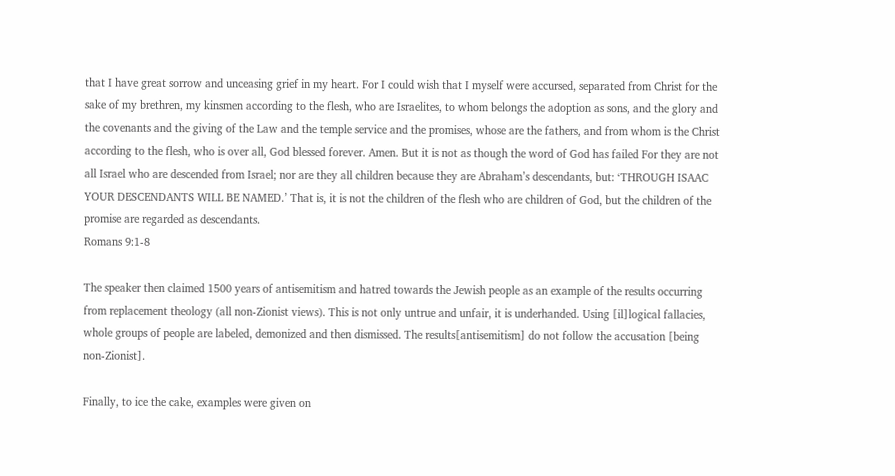that I have great sorrow and unceasing grief in my heart. For I could wish that I myself were accursed, separated from Christ for the sake of my brethren, my kinsmen according to the flesh, who are Israelites, to whom belongs the adoption as sons, and the glory and the covenants and the giving of the Law and the temple service and the promises, whose are the fathers, and from whom is the Christ according to the flesh, who is over all, God blessed forever. Amen. But it is not as though the word of God has failed For they are not all Israel who are descended from Israel; nor are they all children because they are Abraham’s descendants, but: ‘THROUGH ISAAC YOUR DESCENDANTS WILL BE NAMED.’ That is, it is not the children of the flesh who are children of God, but the children of the promise are regarded as descendants.
Romans 9:1-8

The speaker then claimed 1500 years of antisemitism and hatred towards the Jewish people as an example of the results occurring from replacement theology (all non-Zionist views). This is not only untrue and unfair, it is underhanded. Using [il]logical fallacies, whole groups of people are labeled, demonized and then dismissed. The results[antisemitism] do not follow the accusation [being non-Zionist].

Finally, to ice the cake, examples were given on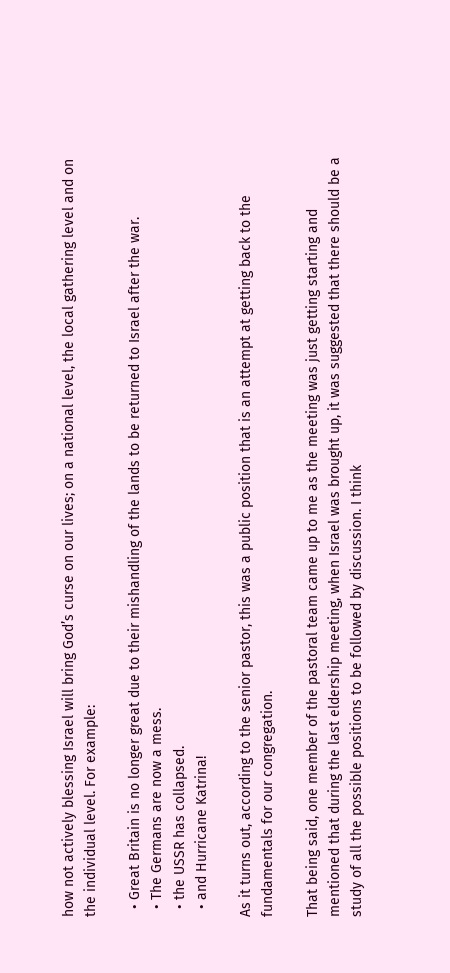how not actively blessing Israel will bring God’s curse on our lives; on a national level, the local gathering level and on the individual level. For example:

  • Great Britain is no longer great due to their mishandling of the lands to be returned to Israel after the war.
  • The Germans are now a mess.
  • the USSR has collapsed.
  • and Hurricane Katrina!

As it turns out, according to the senior pastor, this was a public position that is an attempt at getting back to the fundamentals for our congregation.

That being said, one member of the pastoral team came up to me as the meeting was just getting starting and  mentioned that during the last eldership meeting, when Israel was brought up, it was suggested that there should be a study of all the possible positions to be followed by discussion. I think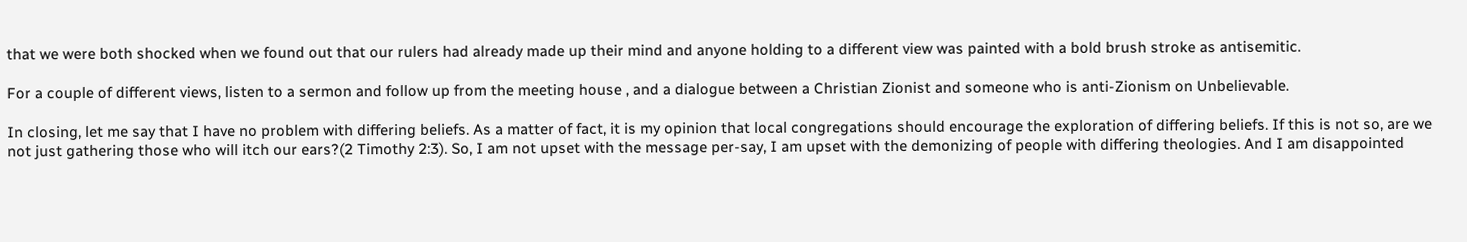that we were both shocked when we found out that our rulers had already made up their mind and anyone holding to a different view was painted with a bold brush stroke as antisemitic.

For a couple of different views, listen to a sermon and follow up from the meeting house , and a dialogue between a Christian Zionist and someone who is anti-Zionism on Unbelievable.

In closing, let me say that I have no problem with differing beliefs. As a matter of fact, it is my opinion that local congregations should encourage the exploration of differing beliefs. If this is not so, are we not just gathering those who will itch our ears?(2 Timothy 2:3). So, I am not upset with the message per-say, I am upset with the demonizing of people with differing theologies. And I am disappointed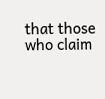that those who claim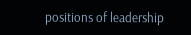positions of leadership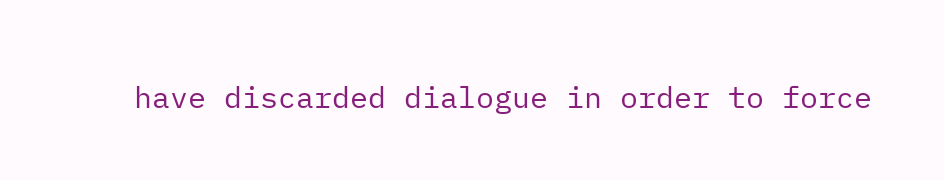have discarded dialogue in order to force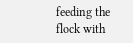feeding the flock with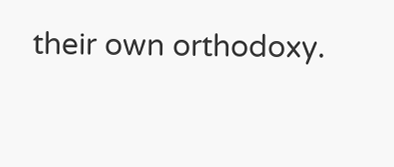their own orthodoxy.